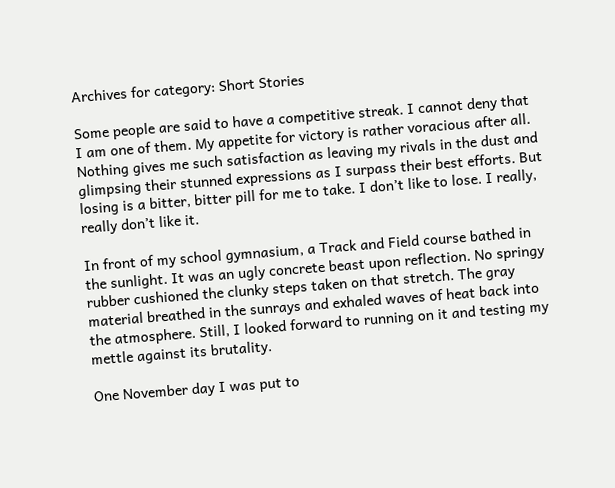Archives for category: Short Stories

Some people are said to have a competitive streak. I cannot deny that I am one of them. My appetite for victory is rather voracious after all. Nothing gives me such satisfaction as leaving my rivals in the dust and glimpsing their stunned expressions as I surpass their best efforts. But losing is a bitter, bitter pill for me to take. I don’t like to lose. I really, really don’t like it.

In front of my school gymnasium, a Track and Field course bathed in the sunlight. It was an ugly concrete beast upon reflection. No springy rubber cushioned the clunky steps taken on that stretch. The gray material breathed in the sunrays and exhaled waves of heat back into the atmosphere. Still, I looked forward to running on it and testing my mettle against its brutality.

One November day I was put to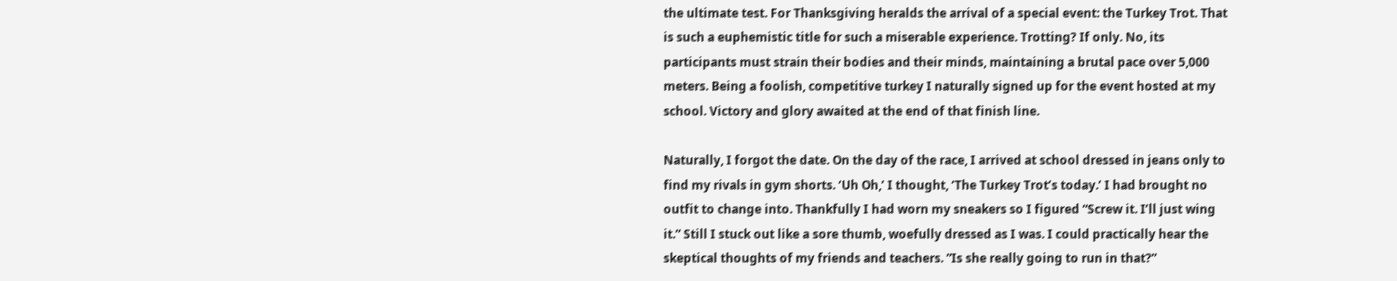the ultimate test. For Thanksgiving heralds the arrival of a special event: the Turkey Trot. That is such a euphemistic title for such a miserable experience. Trotting? If only. No, its participants must strain their bodies and their minds, maintaining a brutal pace over 5,000 meters. Being a foolish, competitive turkey I naturally signed up for the event hosted at my school. Victory and glory awaited at the end of that finish line.

Naturally, I forgot the date. On the day of the race, I arrived at school dressed in jeans only to find my rivals in gym shorts. ‘Uh Oh,’ I thought, ‘The Turkey Trot’s today.’ I had brought no outfit to change into. Thankfully I had worn my sneakers so I figured “Screw it. I’ll just wing it.” Still I stuck out like a sore thumb, woefully dressed as I was. I could practically hear the skeptical thoughts of my friends and teachers. ”Is she really going to run in that?”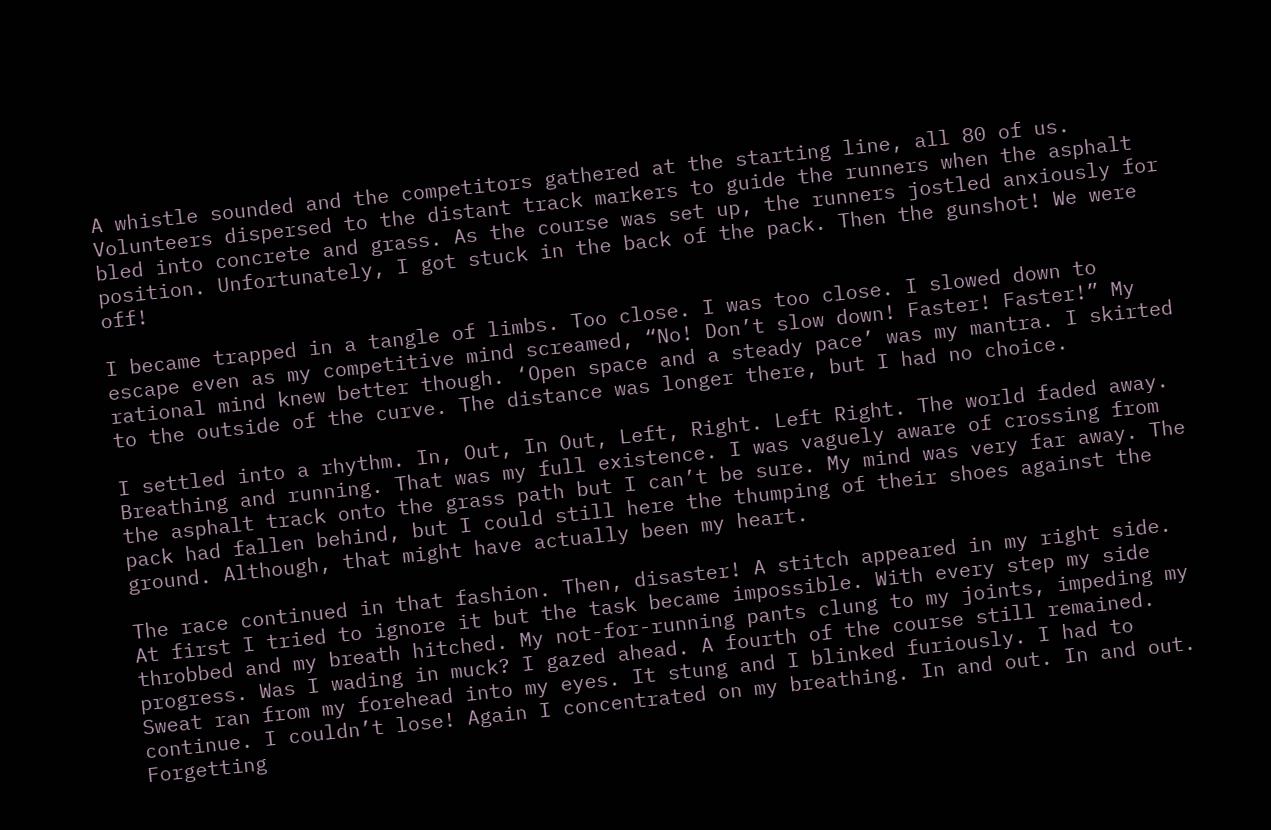A whistle sounded and the competitors gathered at the starting line, all 80 of us. Volunteers dispersed to the distant track markers to guide the runners when the asphalt bled into concrete and grass. As the course was set up, the runners jostled anxiously for position. Unfortunately, I got stuck in the back of the pack. Then the gunshot! We were off!

I became trapped in a tangle of limbs. Too close. I was too close. I slowed down to escape even as my competitive mind screamed, “No! Don’t slow down! Faster! Faster!” My rational mind knew better though. ‘Open space and a steady pace’ was my mantra. I skirted to the outside of the curve. The distance was longer there, but I had no choice.

I settled into a rhythm. In, Out, In Out, Left, Right. Left Right. The world faded away. Breathing and running. That was my full existence. I was vaguely aware of crossing from the asphalt track onto the grass path but I can’t be sure. My mind was very far away. The pack had fallen behind, but I could still here the thumping of their shoes against the ground. Although, that might have actually been my heart.

The race continued in that fashion. Then, disaster! A stitch appeared in my right side. At first I tried to ignore it but the task became impossible. With every step my side throbbed and my breath hitched. My not-for-running pants clung to my joints, impeding my progress. Was I wading in muck? I gazed ahead. A fourth of the course still remained. Sweat ran from my forehead into my eyes. It stung and I blinked furiously. I had to continue. I couldn’t lose! Again I concentrated on my breathing. In and out. In and out. Forgetting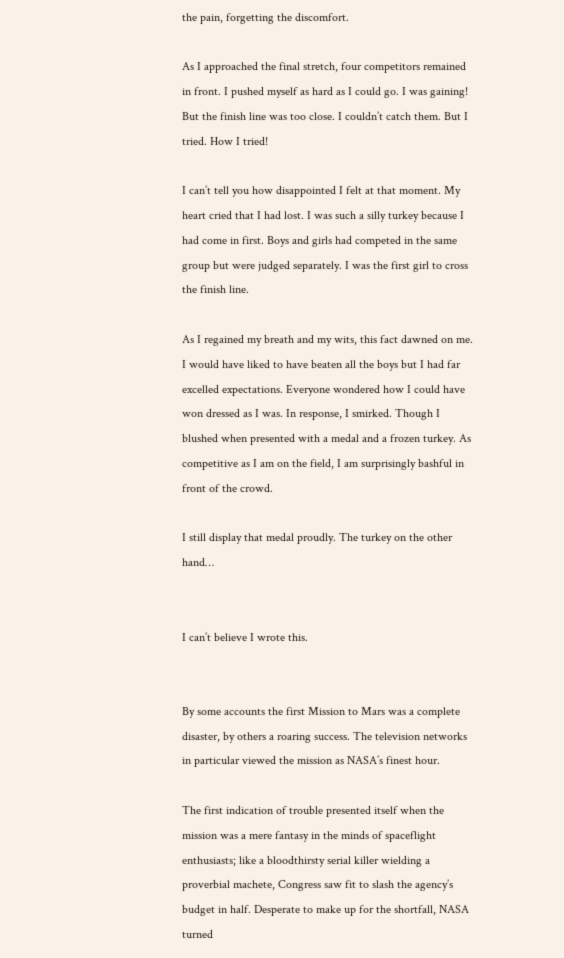the pain, forgetting the discomfort.

As I approached the final stretch, four competitors remained in front. I pushed myself as hard as I could go. I was gaining! But the finish line was too close. I couldn’t catch them. But I tried. How I tried!

I can’t tell you how disappointed I felt at that moment. My heart cried that I had lost. I was such a silly turkey because I had come in first. Boys and girls had competed in the same group but were judged separately. I was the first girl to cross the finish line.

As I regained my breath and my wits, this fact dawned on me. I would have liked to have beaten all the boys but I had far excelled expectations. Everyone wondered how I could have won dressed as I was. In response, I smirked. Though I blushed when presented with a medal and a frozen turkey. As competitive as I am on the field, I am surprisingly bashful in front of the crowd.

I still display that medal proudly. The turkey on the other hand…


I can’t believe I wrote this.


By some accounts the first Mission to Mars was a complete disaster, by others a roaring success. The television networks in particular viewed the mission as NASA’s finest hour.

The first indication of trouble presented itself when the mission was a mere fantasy in the minds of spaceflight enthusiasts; like a bloodthirsty serial killer wielding a proverbial machete, Congress saw fit to slash the agency’s budget in half. Desperate to make up for the shortfall, NASA turned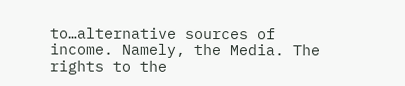to…alternative sources of income. Namely, the Media. The rights to the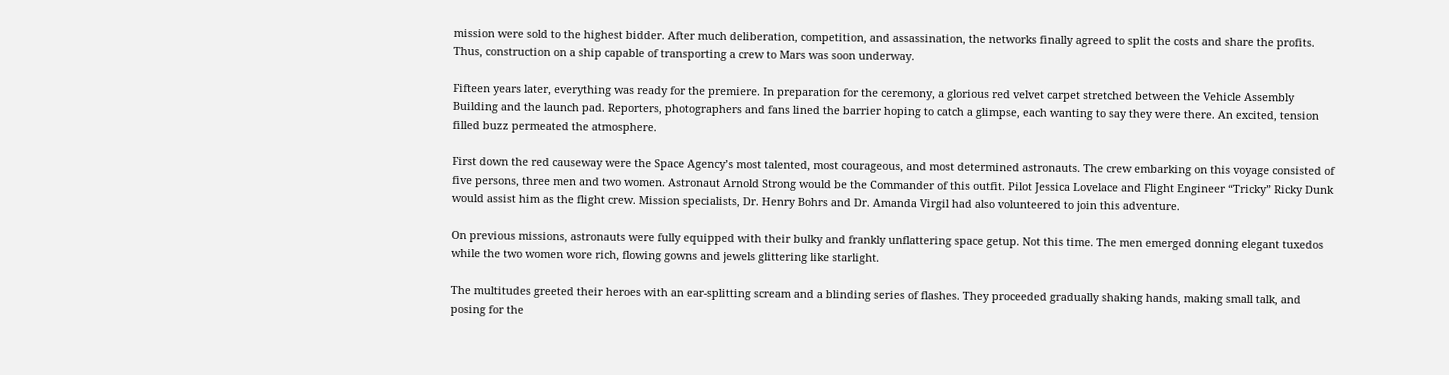mission were sold to the highest bidder. After much deliberation, competition, and assassination, the networks finally agreed to split the costs and share the profits. Thus, construction on a ship capable of transporting a crew to Mars was soon underway.

Fifteen years later, everything was ready for the premiere. In preparation for the ceremony, a glorious red velvet carpet stretched between the Vehicle Assembly Building and the launch pad. Reporters, photographers and fans lined the barrier hoping to catch a glimpse, each wanting to say they were there. An excited, tension filled buzz permeated the atmosphere.

First down the red causeway were the Space Agency’s most talented, most courageous, and most determined astronauts. The crew embarking on this voyage consisted of five persons, three men and two women. Astronaut Arnold Strong would be the Commander of this outfit. Pilot Jessica Lovelace and Flight Engineer “Tricky” Ricky Dunk would assist him as the flight crew. Mission specialists, Dr. Henry Bohrs and Dr. Amanda Virgil had also volunteered to join this adventure.

On previous missions, astronauts were fully equipped with their bulky and frankly unflattering space getup. Not this time. The men emerged donning elegant tuxedos while the two women wore rich, flowing gowns and jewels glittering like starlight.

The multitudes greeted their heroes with an ear-splitting scream and a blinding series of flashes. They proceeded gradually shaking hands, making small talk, and posing for the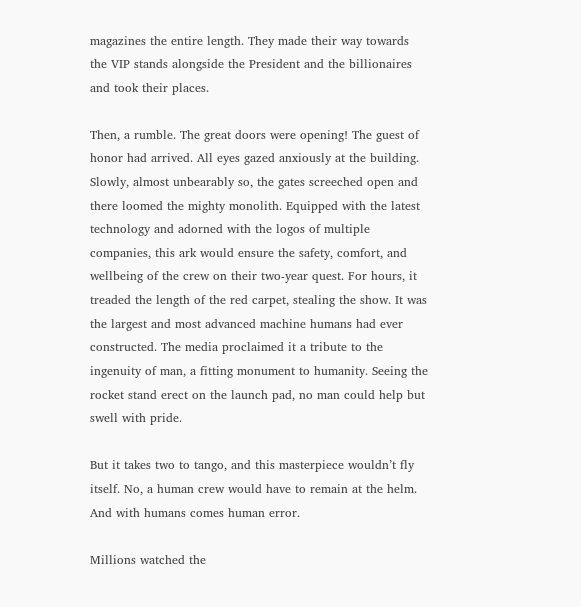magazines the entire length. They made their way towards the VIP stands alongside the President and the billionaires and took their places.

Then, a rumble. The great doors were opening! The guest of honor had arrived. All eyes gazed anxiously at the building. Slowly, almost unbearably so, the gates screeched open and there loomed the mighty monolith. Equipped with the latest technology and adorned with the logos of multiple companies, this ark would ensure the safety, comfort, and wellbeing of the crew on their two-year quest. For hours, it treaded the length of the red carpet, stealing the show. It was the largest and most advanced machine humans had ever constructed. The media proclaimed it a tribute to the ingenuity of man, a fitting monument to humanity. Seeing the rocket stand erect on the launch pad, no man could help but swell with pride.

But it takes two to tango, and this masterpiece wouldn’t fly itself. No, a human crew would have to remain at the helm. And with humans comes human error.

Millions watched the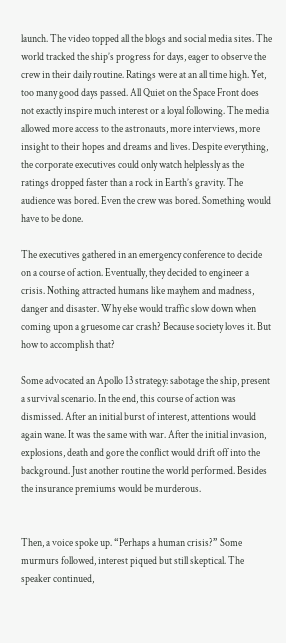launch. The video topped all the blogs and social media sites. The world tracked the ship’s progress for days, eager to observe the crew in their daily routine. Ratings were at an all time high. Yet, too many good days passed. All Quiet on the Space Front does not exactly inspire much interest or a loyal following. The media allowed more access to the astronauts, more interviews, more insight to their hopes and dreams and lives. Despite everything, the corporate executives could only watch helplessly as the ratings dropped faster than a rock in Earth’s gravity. The audience was bored. Even the crew was bored. Something would have to be done.

The executives gathered in an emergency conference to decide on a course of action. Eventually, they decided to engineer a crisis. Nothing attracted humans like mayhem and madness, danger and disaster. Why else would traffic slow down when coming upon a gruesome car crash? Because society loves it. But how to accomplish that?

Some advocated an Apollo 13 strategy: sabotage the ship, present a survival scenario. In the end, this course of action was dismissed. After an initial burst of interest, attentions would again wane. It was the same with war. After the initial invasion, explosions, death and gore the conflict would drift off into the background. Just another routine the world performed. Besides the insurance premiums would be murderous.


Then, a voice spoke up. “Perhaps a human crisis?” Some murmurs followed, interest piqued but still skeptical. The speaker continued,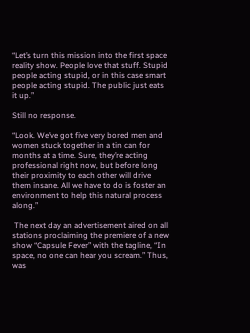“Let’s turn this mission into the first space reality show. People love that stuff. Stupid people acting stupid, or in this case smart people acting stupid. The public just eats it up.”

Still no response.

“Look. We’ve got five very bored men and women stuck together in a tin can for months at a time. Sure, they’re acting professional right now, but before long their proximity to each other will drive them insane. All we have to do is foster an environment to help this natural process along.”

 The next day an advertisement aired on all stations proclaiming the premiere of a new show “Capsule Fever” with the tagline, “In space, no one can hear you scream.” Thus, was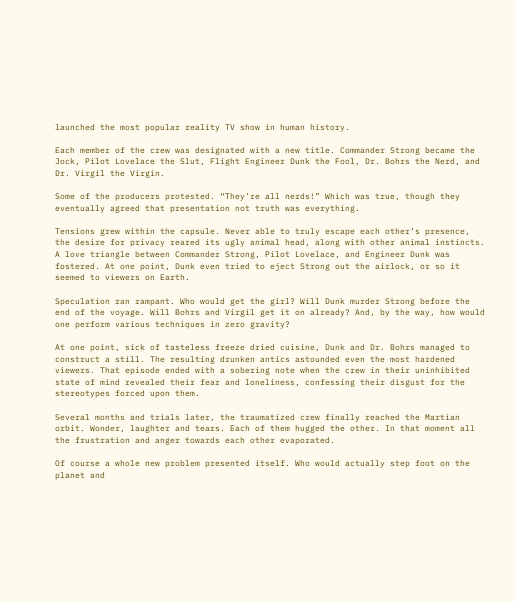launched the most popular reality TV show in human history.

Each member of the crew was designated with a new title. Commander Strong became the Jock, Pilot Lovelace the Slut, Flight Engineer Dunk the Fool, Dr. Bohrs the Nerd, and Dr. Virgil the Virgin.

Some of the producers protested. “They’re all nerds!” Which was true, though they eventually agreed that presentation not truth was everything.

Tensions grew within the capsule. Never able to truly escape each other’s presence, the desire for privacy reared its ugly animal head, along with other animal instincts. A love triangle between Commander Strong, Pilot Lovelace, and Engineer Dunk was fostered. At one point, Dunk even tried to eject Strong out the airlock, or so it seemed to viewers on Earth.

Speculation ran rampant. Who would get the girl? Will Dunk murder Strong before the end of the voyage. Will Bohrs and Virgil get it on already? And, by the way, how would one perform various techniques in zero gravity?

At one point, sick of tasteless freeze dried cuisine, Dunk and Dr. Bohrs managed to construct a still. The resulting drunken antics astounded even the most hardened viewers. That episode ended with a sobering note when the crew in their uninhibited state of mind revealed their fear and loneliness, confessing their disgust for the stereotypes forced upon them.

Several months and trials later, the traumatized crew finally reached the Martian orbit. Wonder, laughter and tears. Each of them hugged the other. In that moment all the frustration and anger towards each other evaporated.

Of course a whole new problem presented itself. Who would actually step foot on the planet and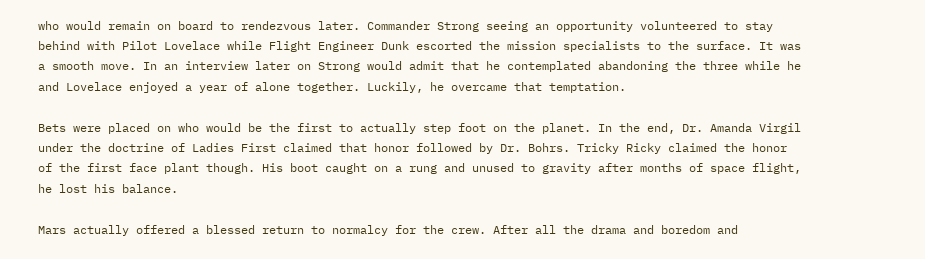who would remain on board to rendezvous later. Commander Strong seeing an opportunity volunteered to stay behind with Pilot Lovelace while Flight Engineer Dunk escorted the mission specialists to the surface. It was a smooth move. In an interview later on Strong would admit that he contemplated abandoning the three while he and Lovelace enjoyed a year of alone together. Luckily, he overcame that temptation.

Bets were placed on who would be the first to actually step foot on the planet. In the end, Dr. Amanda Virgil under the doctrine of Ladies First claimed that honor followed by Dr. Bohrs. Tricky Ricky claimed the honor of the first face plant though. His boot caught on a rung and unused to gravity after months of space flight, he lost his balance.

Mars actually offered a blessed return to normalcy for the crew. After all the drama and boredom and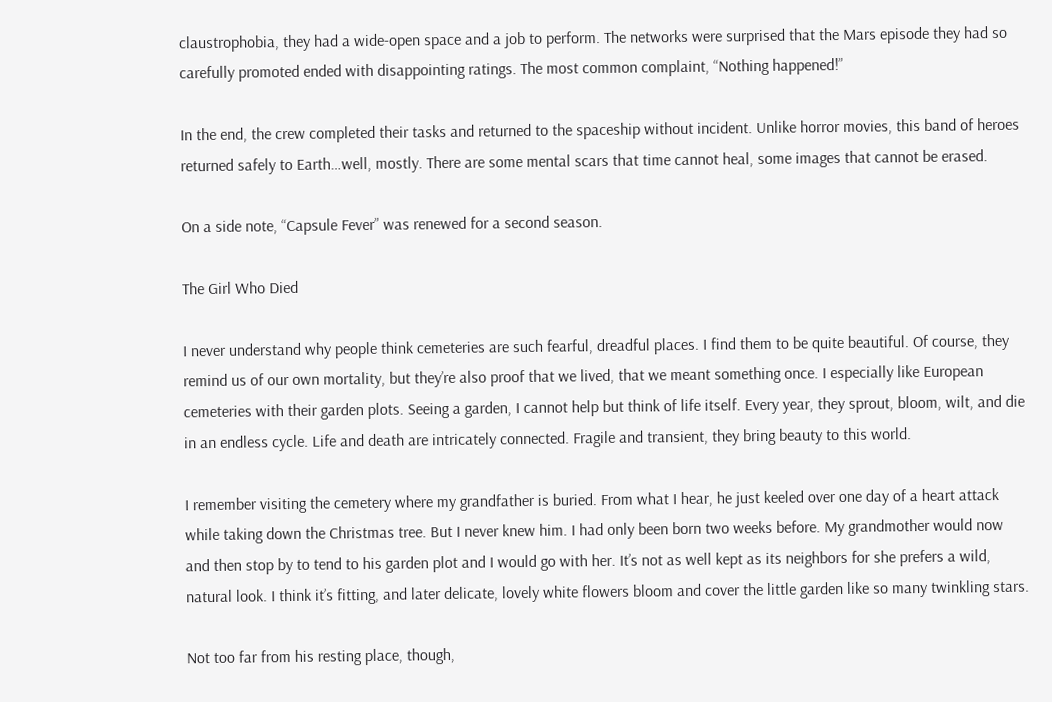claustrophobia, they had a wide-open space and a job to perform. The networks were surprised that the Mars episode they had so carefully promoted ended with disappointing ratings. The most common complaint, “Nothing happened!”

In the end, the crew completed their tasks and returned to the spaceship without incident. Unlike horror movies, this band of heroes returned safely to Earth…well, mostly. There are some mental scars that time cannot heal, some images that cannot be erased.

On a side note, “Capsule Fever” was renewed for a second season.

The Girl Who Died

I never understand why people think cemeteries are such fearful, dreadful places. I find them to be quite beautiful. Of course, they remind us of our own mortality, but they’re also proof that we lived, that we meant something once. I especially like European cemeteries with their garden plots. Seeing a garden, I cannot help but think of life itself. Every year, they sprout, bloom, wilt, and die in an endless cycle. Life and death are intricately connected. Fragile and transient, they bring beauty to this world.

I remember visiting the cemetery where my grandfather is buried. From what I hear, he just keeled over one day of a heart attack while taking down the Christmas tree. But I never knew him. I had only been born two weeks before. My grandmother would now and then stop by to tend to his garden plot and I would go with her. It’s not as well kept as its neighbors for she prefers a wild, natural look. I think it’s fitting, and later delicate, lovely white flowers bloom and cover the little garden like so many twinkling stars.

Not too far from his resting place, though,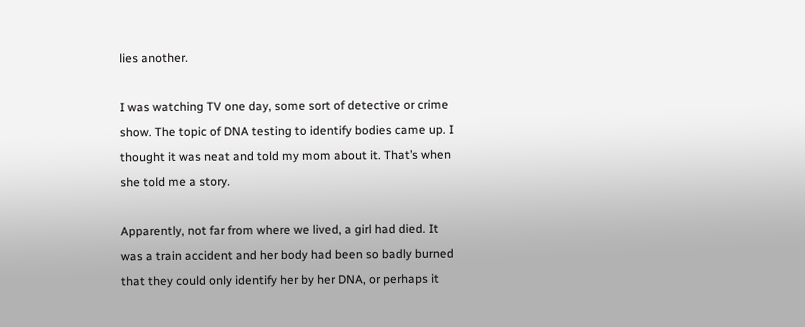lies another.

I was watching TV one day, some sort of detective or crime show. The topic of DNA testing to identify bodies came up. I thought it was neat and told my mom about it. That’s when she told me a story.

Apparently, not far from where we lived, a girl had died. It was a train accident and her body had been so badly burned that they could only identify her by her DNA, or perhaps it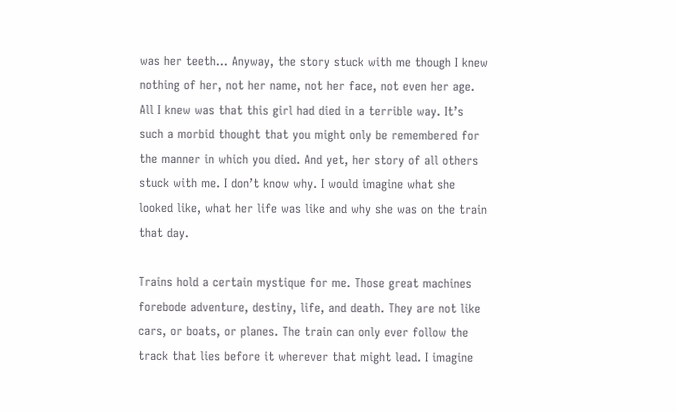was her teeth… Anyway, the story stuck with me though I knew nothing of her, not her name, not her face, not even her age. All I knew was that this girl had died in a terrible way. It’s such a morbid thought that you might only be remembered for the manner in which you died. And yet, her story of all others stuck with me. I don’t know why. I would imagine what she looked like, what her life was like and why she was on the train that day.

Trains hold a certain mystique for me. Those great machines forebode adventure, destiny, life, and death. They are not like cars, or boats, or planes. The train can only ever follow the track that lies before it wherever that might lead. I imagine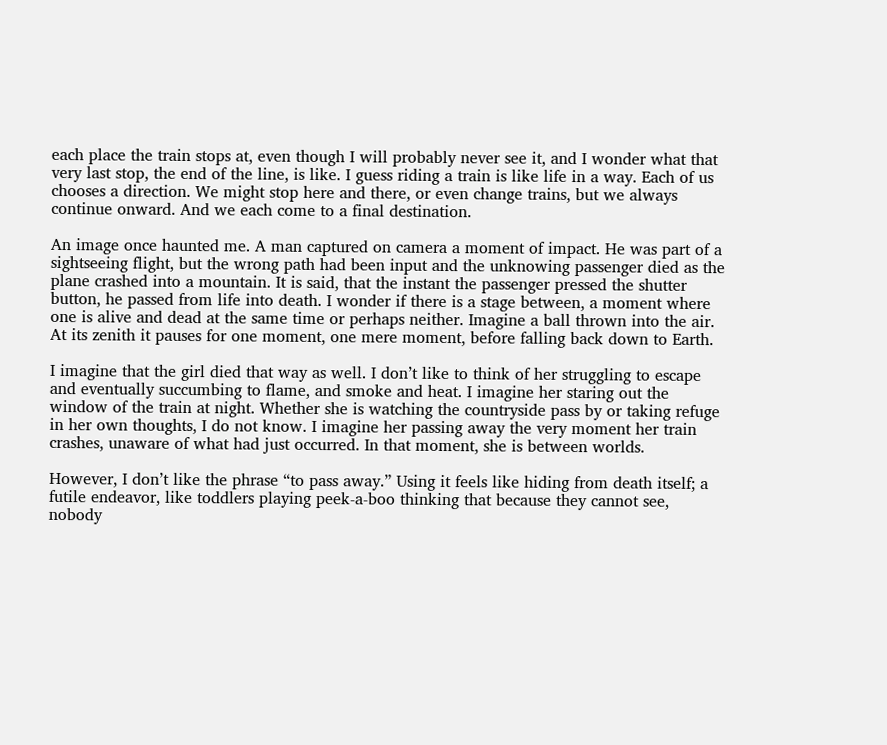each place the train stops at, even though I will probably never see it, and I wonder what that very last stop, the end of the line, is like. I guess riding a train is like life in a way. Each of us chooses a direction. We might stop here and there, or even change trains, but we always continue onward. And we each come to a final destination.

An image once haunted me. A man captured on camera a moment of impact. He was part of a sightseeing flight, but the wrong path had been input and the unknowing passenger died as the plane crashed into a mountain. It is said, that the instant the passenger pressed the shutter button, he passed from life into death. I wonder if there is a stage between, a moment where one is alive and dead at the same time or perhaps neither. Imagine a ball thrown into the air. At its zenith it pauses for one moment, one mere moment, before falling back down to Earth.

I imagine that the girl died that way as well. I don’t like to think of her struggling to escape and eventually succumbing to flame, and smoke and heat. I imagine her staring out the window of the train at night. Whether she is watching the countryside pass by or taking refuge in her own thoughts, I do not know. I imagine her passing away the very moment her train crashes, unaware of what had just occurred. In that moment, she is between worlds.

However, I don’t like the phrase “to pass away.” Using it feels like hiding from death itself; a futile endeavor, like toddlers playing peek-a-boo thinking that because they cannot see, nobody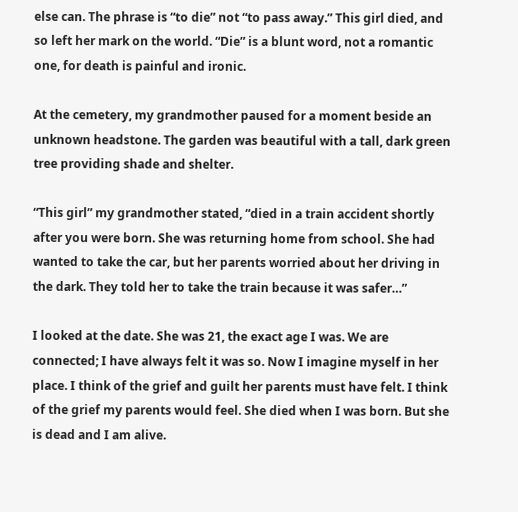else can. The phrase is “to die” not “to pass away.” This girl died, and so left her mark on the world. “Die” is a blunt word, not a romantic one, for death is painful and ironic.

At the cemetery, my grandmother paused for a moment beside an unknown headstone. The garden was beautiful with a tall, dark green tree providing shade and shelter.

“This girl” my grandmother stated, “died in a train accident shortly after you were born. She was returning home from school. She had wanted to take the car, but her parents worried about her driving in the dark. They told her to take the train because it was safer…”

I looked at the date. She was 21, the exact age I was. We are connected; I have always felt it was so. Now I imagine myself in her place. I think of the grief and guilt her parents must have felt. I think of the grief my parents would feel. She died when I was born. But she is dead and I am alive.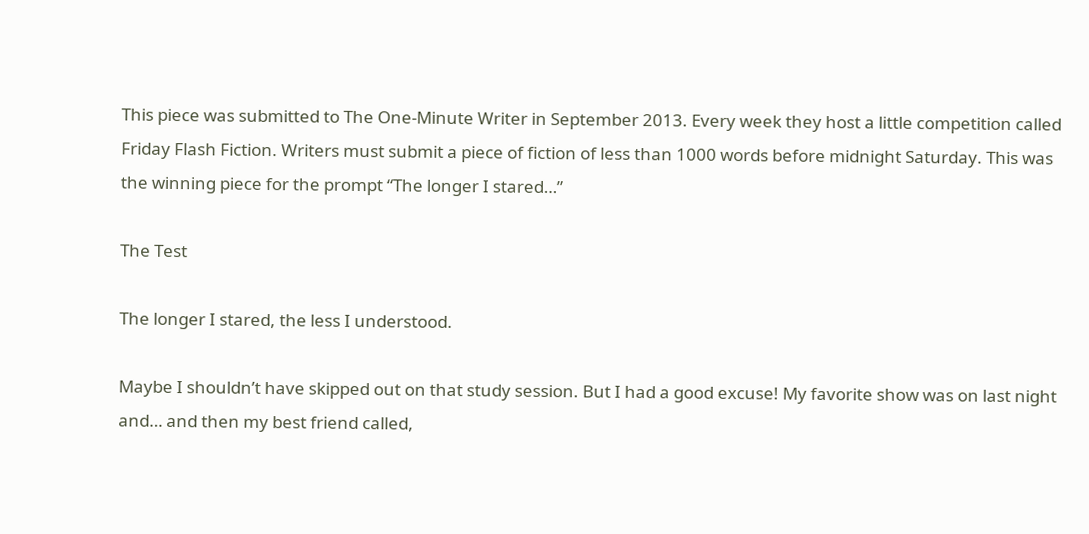This piece was submitted to The One-Minute Writer in September 2013. Every week they host a little competition called Friday Flash Fiction. Writers must submit a piece of fiction of less than 1000 words before midnight Saturday. This was the winning piece for the prompt “The longer I stared…”

The Test

The longer I stared, the less I understood.

Maybe I shouldn’t have skipped out on that study session. But I had a good excuse! My favorite show was on last night and… and then my best friend called,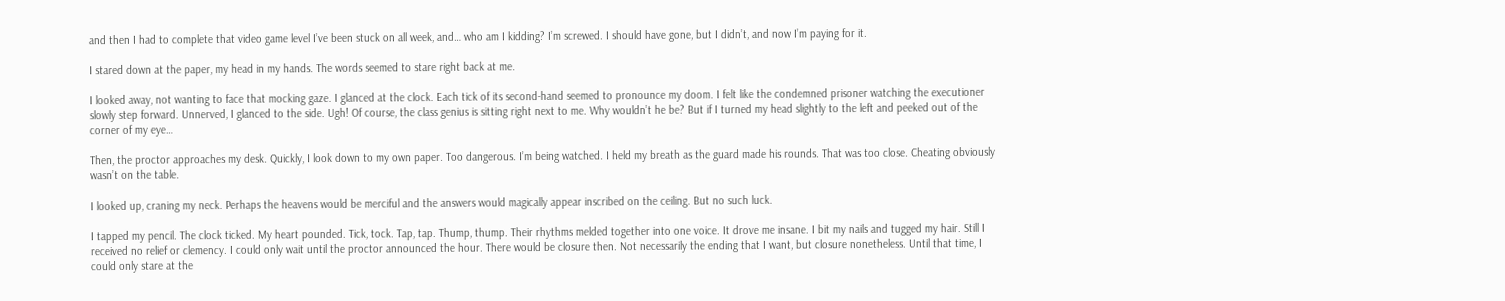and then I had to complete that video game level I’ve been stuck on all week, and… who am I kidding? I’m screwed. I should have gone, but I didn’t, and now I’m paying for it.

I stared down at the paper, my head in my hands. The words seemed to stare right back at me.

I looked away, not wanting to face that mocking gaze. I glanced at the clock. Each tick of its second-hand seemed to pronounce my doom. I felt like the condemned prisoner watching the executioner slowly step forward. Unnerved, I glanced to the side. Ugh! Of course, the class genius is sitting right next to me. Why wouldn’t he be? But if I turned my head slightly to the left and peeked out of the corner of my eye…

Then, the proctor approaches my desk. Quickly, I look down to my own paper. Too dangerous. I’m being watched. I held my breath as the guard made his rounds. That was too close. Cheating obviously wasn’t on the table.

I looked up, craning my neck. Perhaps the heavens would be merciful and the answers would magically appear inscribed on the ceiling. But no such luck.

I tapped my pencil. The clock ticked. My heart pounded. Tick, tock. Tap, tap. Thump, thump. Their rhythms melded together into one voice. It drove me insane. I bit my nails and tugged my hair. Still I received no relief or clemency. I could only wait until the proctor announced the hour. There would be closure then. Not necessarily the ending that I want, but closure nonetheless. Until that time, I could only stare at the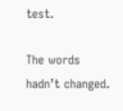test.

The words hadn’t changed.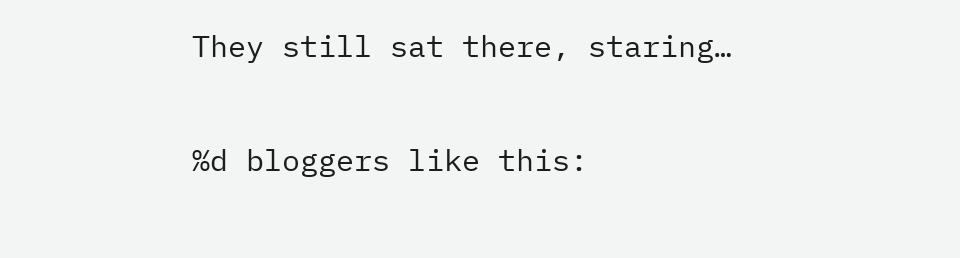They still sat there, staring…

%d bloggers like this: